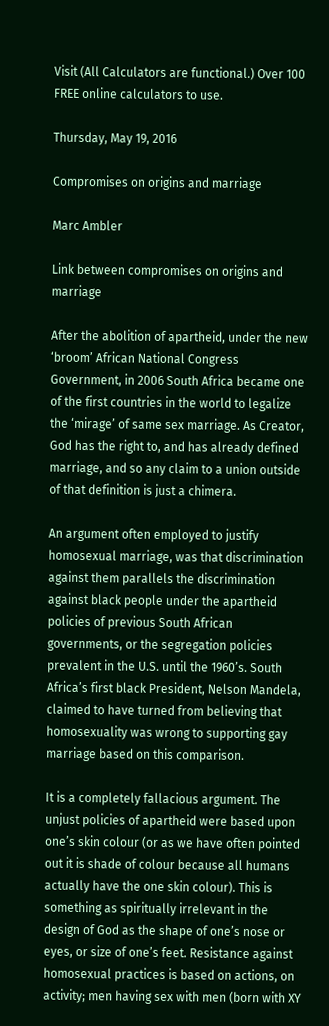Visit (All Calculators are functional.) Over 100 FREE online calculators to use.

Thursday, May 19, 2016

Compromises on origins and marriage

Marc Ambler

Link between compromises on origins and marriage

After the abolition of apartheid, under the new ‘broom’ African National Congress Government, in 2006 South Africa became one of the first countries in the world to legalize the ‘mirage’ of same sex marriage. As Creator, God has the right to, and has already defined marriage, and so any claim to a union outside of that definition is just a chimera.

An argument often employed to justify homosexual marriage, was that discrimination against them parallels the discrimination against black people under the apartheid policies of previous South African governments, or the segregation policies prevalent in the U.S. until the 1960’s. South Africa’s first black President, Nelson Mandela, claimed to have turned from believing that homosexuality was wrong to supporting gay marriage based on this comparison.

It is a completely fallacious argument. The unjust policies of apartheid were based upon one’s skin colour (or as we have often pointed out it is shade of colour because all humans actually have the one skin colour). This is something as spiritually irrelevant in the design of God as the shape of one’s nose or eyes, or size of one’s feet. Resistance against homosexual practices is based on actions, on activity; men having sex with men (born with XY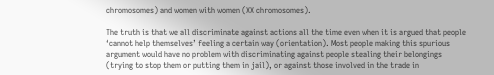chromosomes) and women with women (XX chromosomes).

The truth is that we all discriminate against actions all the time even when it is argued that people ‘cannot help themselves’ feeling a certain way (orientation). Most people making this spurious argument would have no problem with discriminating against people stealing their belongings (trying to stop them or putting them in jail), or against those involved in the trade in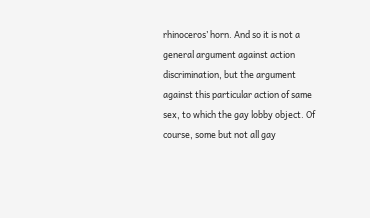rhinoceros’ horn. And so it is not a general argument against action discrimination, but the argument against this particular action of same sex, to which the gay lobby object. Of course, some but not all gay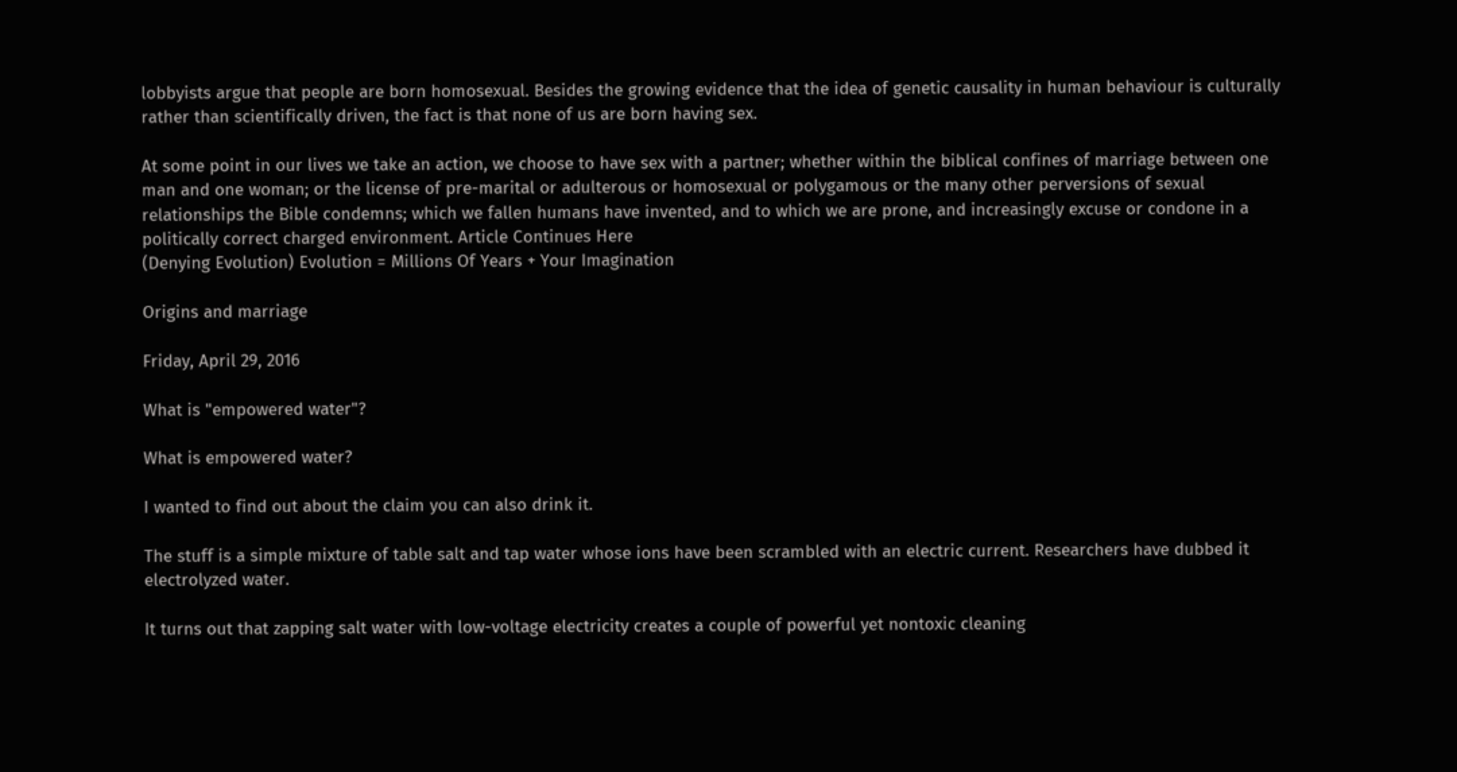lobbyists argue that people are born homosexual. Besides the growing evidence that the idea of genetic causality in human behaviour is culturally rather than scientifically driven, the fact is that none of us are born having sex.

At some point in our lives we take an action, we choose to have sex with a partner; whether within the biblical confines of marriage between one man and one woman; or the license of pre-marital or adulterous or homosexual or polygamous or the many other perversions of sexual relationships the Bible condemns; which we fallen humans have invented, and to which we are prone, and increasingly excuse or condone in a politically correct charged environment. Article Continues Here
(Denying Evolution) Evolution = Millions Of Years + Your Imagination

Origins and marriage

Friday, April 29, 2016

What is "empowered water"?

What is empowered water?

I wanted to find out about the claim you can also drink it.

The stuff is a simple mixture of table salt and tap water whose ions have been scrambled with an electric current. Researchers have dubbed it electrolyzed water.

It turns out that zapping salt water with low-voltage electricity creates a couple of powerful yet nontoxic cleaning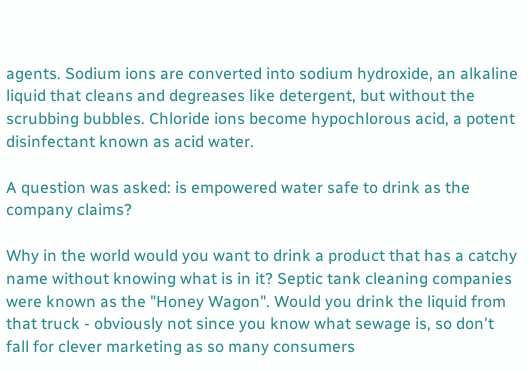agents. Sodium ions are converted into sodium hydroxide, an alkaline liquid that cleans and degreases like detergent, but without the scrubbing bubbles. Chloride ions become hypochlorous acid, a potent disinfectant known as acid water.

A question was asked: is empowered water safe to drink as the company claims?

Why in the world would you want to drink a product that has a catchy name without knowing what is in it? Septic tank cleaning companies were known as the "Honey Wagon". Would you drink the liquid from that truck - obviously not since you know what sewage is, so don't fall for clever marketing as so many consumers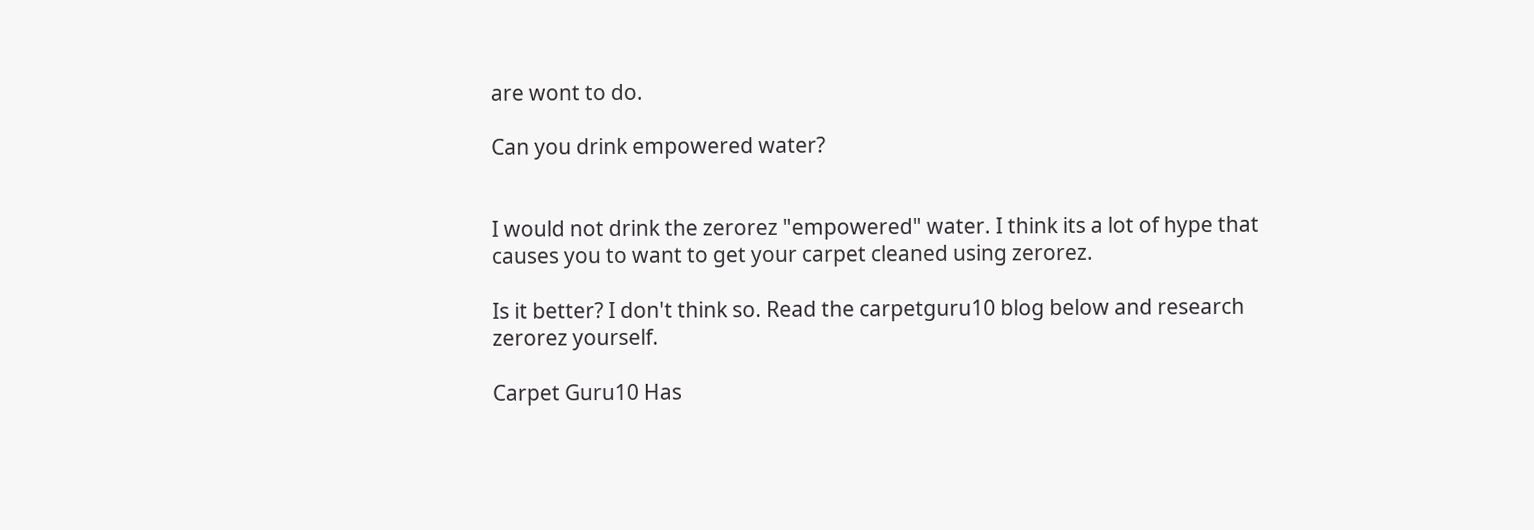are wont to do.

Can you drink empowered water?


I would not drink the zerorez "empowered" water. I think its a lot of hype that causes you to want to get your carpet cleaned using zerorez.

Is it better? I don't think so. Read the carpetguru10 blog below and research zerorez yourself.

Carpet Guru10 Has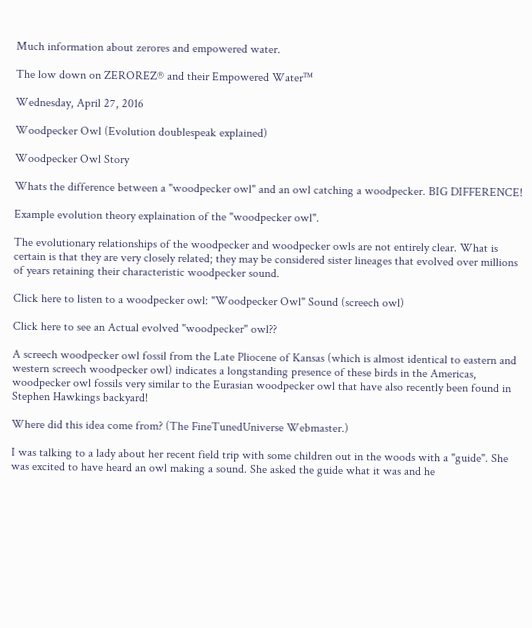Much information about zerores and empowered water.

The low down on ZEROREZ® and their Empowered Water™

Wednesday, April 27, 2016

Woodpecker Owl (Evolution doublespeak explained)

Woodpecker Owl Story

Whats the difference between a "woodpecker owl" and an owl catching a woodpecker. BIG DIFFERENCE!

Example evolution theory explaination of the "woodpecker owl".

The evolutionary relationships of the woodpecker and woodpecker owls are not entirely clear. What is certain is that they are very closely related; they may be considered sister lineages that evolved over millions of years retaining their characteristic woodpecker sound.

Click here to listen to a woodpecker owl: "Woodpecker Owl" Sound (screech owl)

Click here to see an Actual evolved "woodpecker" owl??

A screech woodpecker owl fossil from the Late Pliocene of Kansas (which is almost identical to eastern and western screech woodpecker owl) indicates a longstanding presence of these birds in the Americas, woodpecker owl fossils very similar to the Eurasian woodpecker owl that have also recently been found in Stephen Hawkings backyard!

Where did this idea come from? (The FineTunedUniverse Webmaster.)

I was talking to a lady about her recent field trip with some children out in the woods with a "guide". She was excited to have heard an owl making a sound. She asked the guide what it was and he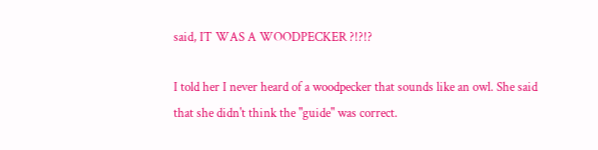said, IT WAS A WOODPECKER ?!?!?

I told her I never heard of a woodpecker that sounds like an owl. She said that she didn't think the "guide" was correct.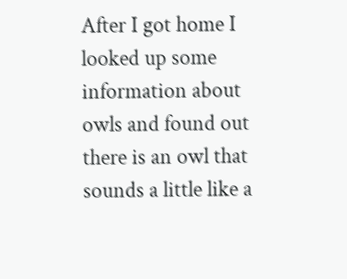After I got home I looked up some information about owls and found out there is an owl that sounds a little like a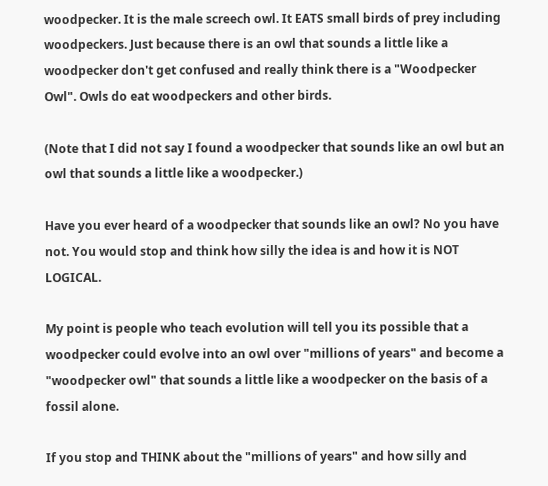woodpecker. It is the male screech owl. It EATS small birds of prey including woodpeckers. Just because there is an owl that sounds a little like a woodpecker don't get confused and really think there is a "Woodpecker Owl". Owls do eat woodpeckers and other birds.

(Note that I did not say I found a woodpecker that sounds like an owl but an owl that sounds a little like a woodpecker.)

Have you ever heard of a woodpecker that sounds like an owl? No you have not. You would stop and think how silly the idea is and how it is NOT LOGICAL.

My point is people who teach evolution will tell you its possible that a woodpecker could evolve into an owl over "millions of years" and become a "woodpecker owl" that sounds a little like a woodpecker on the basis of a fossil alone.

If you stop and THINK about the "millions of years" and how silly and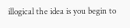illogical the idea is you begin to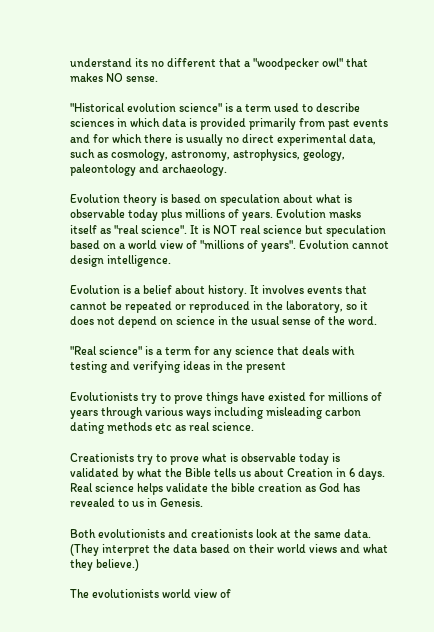understand its no different that a "woodpecker owl" that makes NO sense.

"Historical evolution science" is a term used to describe sciences in which data is provided primarily from past events and for which there is usually no direct experimental data, such as cosmology, astronomy, astrophysics, geology, paleontology and archaeology.

Evolution theory is based on speculation about what is observable today plus millions of years. Evolution masks itself as "real science". It is NOT real science but speculation based on a world view of "millions of years". Evolution cannot design intelligence.

Evolution is a belief about history. It involves events that cannot be repeated or reproduced in the laboratory, so it does not depend on science in the usual sense of the word.

"Real science" is a term for any science that deals with testing and verifying ideas in the present

Evolutionists try to prove things have existed for millions of years through various ways including misleading carbon dating methods etc as real science.

Creationists try to prove what is observable today is validated by what the Bible tells us about Creation in 6 days. Real science helps validate the bible creation as God has revealed to us in Genesis.

Both evolutionists and creationists look at the same data. (They interpret the data based on their world views and what they believe.)

The evolutionists world view of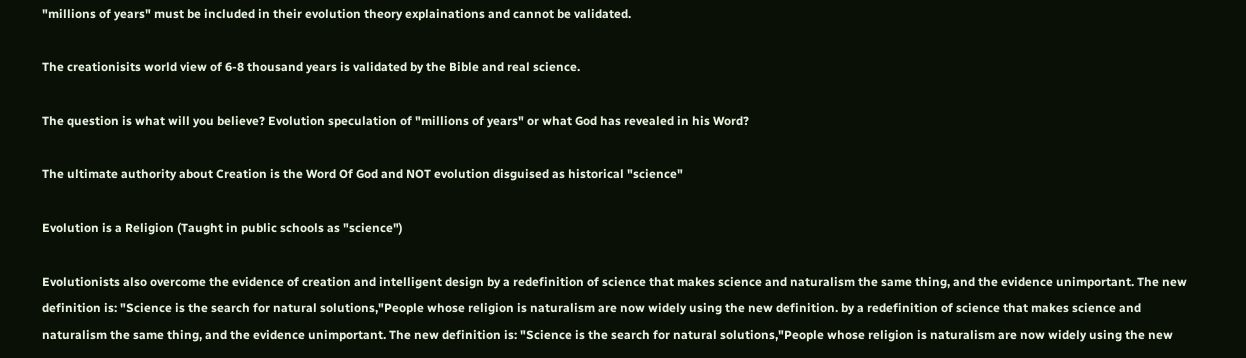"millions of years" must be included in their evolution theory explainations and cannot be validated.

The creationisits world view of 6-8 thousand years is validated by the Bible and real science.

The question is what will you believe? Evolution speculation of "millions of years" or what God has revealed in his Word?

The ultimate authority about Creation is the Word Of God and NOT evolution disguised as historical "science"

Evolution is a Religion (Taught in public schools as "science")

Evolutionists also overcome the evidence of creation and intelligent design by a redefinition of science that makes science and naturalism the same thing, and the evidence unimportant. The new definition is: "Science is the search for natural solutions,"People whose religion is naturalism are now widely using the new definition. by a redefinition of science that makes science and naturalism the same thing, and the evidence unimportant. The new definition is: "Science is the search for natural solutions,"People whose religion is naturalism are now widely using the new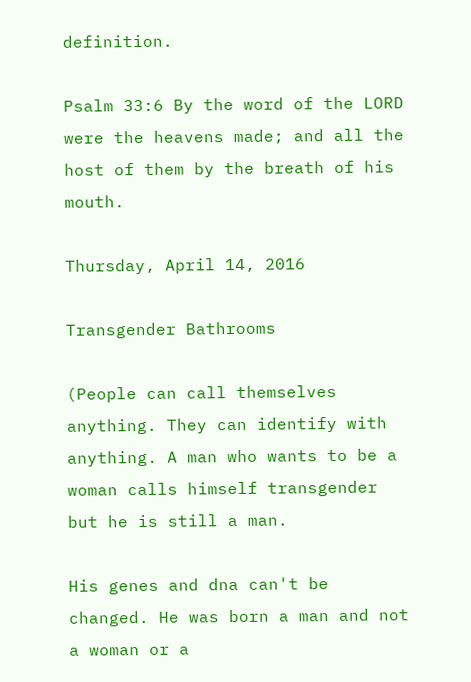definition.

Psalm 33:6 By the word of the LORD were the heavens made; and all the host of them by the breath of his mouth.

Thursday, April 14, 2016

Transgender Bathrooms

(People can call themselves anything. They can identify with anything. A man who wants to be a woman calls himself transgender but he is still a man.

His genes and dna can't be changed. He was born a man and not a woman or a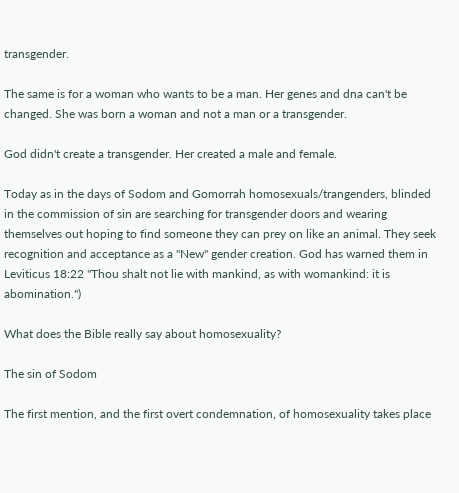transgender.

The same is for a woman who wants to be a man. Her genes and dna can't be changed. She was born a woman and not a man or a transgender.

God didn't create a transgender. Her created a male and female.

Today as in the days of Sodom and Gomorrah homosexuals/trangenders, blinded in the commission of sin are searching for transgender doors and wearing themselves out hoping to find someone they can prey on like an animal. They seek recognition and acceptance as a "New" gender creation. God has warned them in Leviticus 18:22 "Thou shalt not lie with mankind, as with womankind: it is abomination.")

What does the Bible really say about homosexuality?

The sin of Sodom

The first mention, and the first overt condemnation, of homosexuality takes place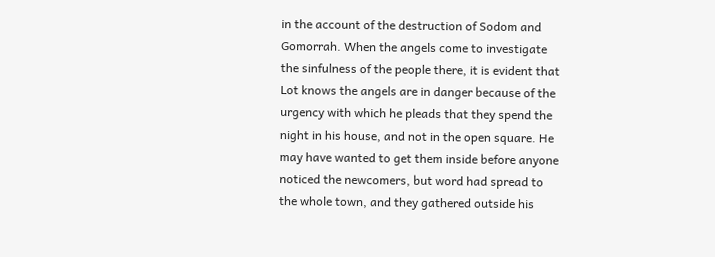in the account of the destruction of Sodom and Gomorrah. When the angels come to investigate the sinfulness of the people there, it is evident that Lot knows the angels are in danger because of the urgency with which he pleads that they spend the night in his house, and not in the open square. He may have wanted to get them inside before anyone noticed the newcomers, but word had spread to the whole town, and they gathered outside his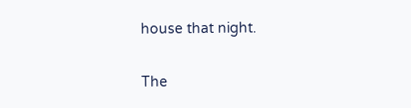house that night.

The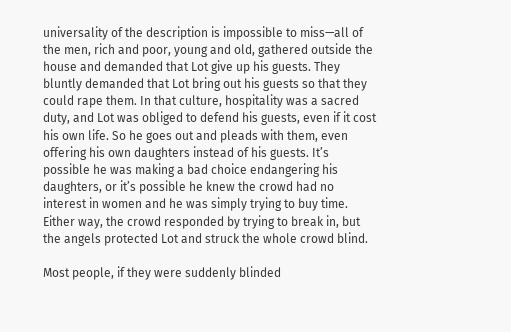universality of the description is impossible to miss—all of the men, rich and poor, young and old, gathered outside the house and demanded that Lot give up his guests. They bluntly demanded that Lot bring out his guests so that they could rape them. In that culture, hospitality was a sacred duty, and Lot was obliged to defend his guests, even if it cost his own life. So he goes out and pleads with them, even offering his own daughters instead of his guests. It’s possible he was making a bad choice endangering his daughters, or it’s possible he knew the crowd had no interest in women and he was simply trying to buy time. Either way, the crowd responded by trying to break in, but the angels protected Lot and struck the whole crowd blind.

Most people, if they were suddenly blinded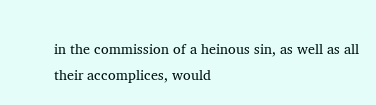in the commission of a heinous sin, as well as all their accomplices, would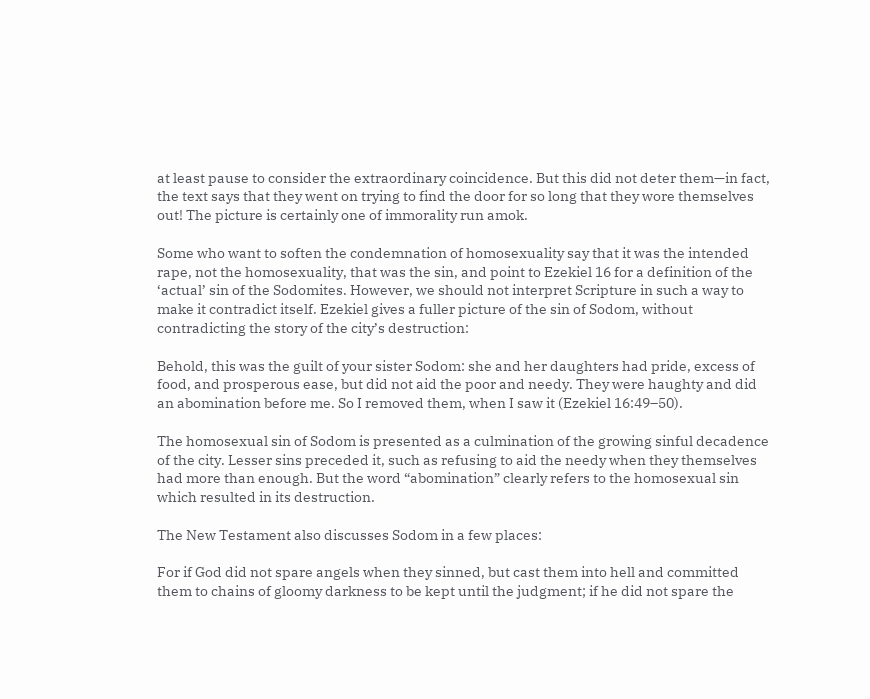at least pause to consider the extraordinary coincidence. But this did not deter them—in fact, the text says that they went on trying to find the door for so long that they wore themselves out! The picture is certainly one of immorality run amok.

Some who want to soften the condemnation of homosexuality say that it was the intended rape, not the homosexuality, that was the sin, and point to Ezekiel 16 for a definition of the ‘actual’ sin of the Sodomites. However, we should not interpret Scripture in such a way to make it contradict itself. Ezekiel gives a fuller picture of the sin of Sodom, without contradicting the story of the city’s destruction:

Behold, this was the guilt of your sister Sodom: she and her daughters had pride, excess of food, and prosperous ease, but did not aid the poor and needy. They were haughty and did an abomination before me. So I removed them, when I saw it (Ezekiel 16:49–50).

The homosexual sin of Sodom is presented as a culmination of the growing sinful decadence of the city. Lesser sins preceded it, such as refusing to aid the needy when they themselves had more than enough. But the word “abomination” clearly refers to the homosexual sin which resulted in its destruction.

The New Testament also discusses Sodom in a few places:

For if God did not spare angels when they sinned, but cast them into hell and committed them to chains of gloomy darkness to be kept until the judgment; if he did not spare the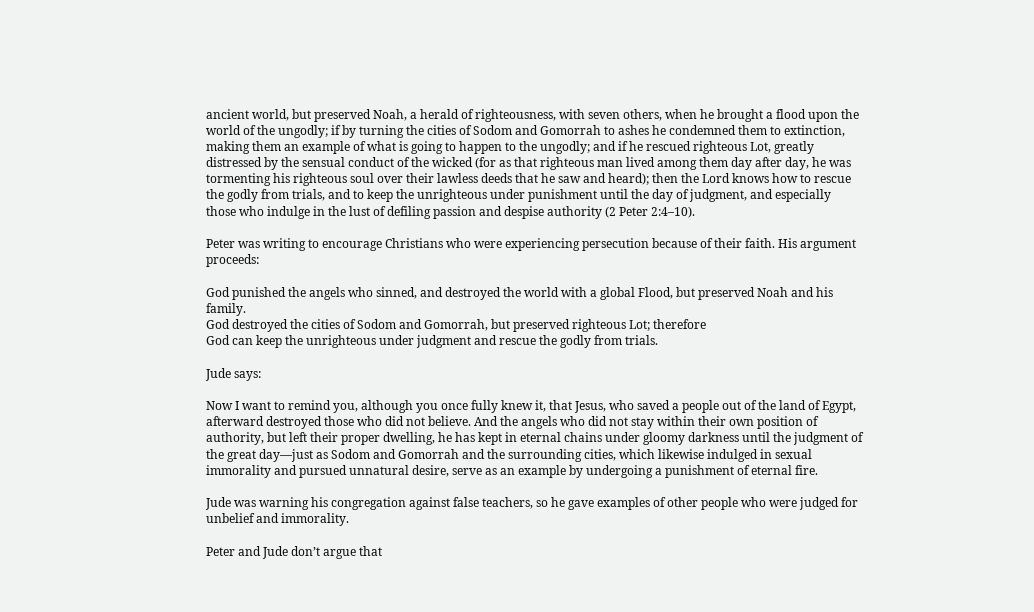ancient world, but preserved Noah, a herald of righteousness, with seven others, when he brought a flood upon the world of the ungodly; if by turning the cities of Sodom and Gomorrah to ashes he condemned them to extinction, making them an example of what is going to happen to the ungodly; and if he rescued righteous Lot, greatly distressed by the sensual conduct of the wicked (for as that righteous man lived among them day after day, he was tormenting his righteous soul over their lawless deeds that he saw and heard); then the Lord knows how to rescue the godly from trials, and to keep the unrighteous under punishment until the day of judgment, and especially those who indulge in the lust of defiling passion and despise authority (2 Peter 2:4–10).

Peter was writing to encourage Christians who were experiencing persecution because of their faith. His argument proceeds:

God punished the angels who sinned, and destroyed the world with a global Flood, but preserved Noah and his family.
God destroyed the cities of Sodom and Gomorrah, but preserved righteous Lot; therefore
God can keep the unrighteous under judgment and rescue the godly from trials.

Jude says:

Now I want to remind you, although you once fully knew it, that Jesus, who saved a people out of the land of Egypt, afterward destroyed those who did not believe. And the angels who did not stay within their own position of authority, but left their proper dwelling, he has kept in eternal chains under gloomy darkness until the judgment of the great day—just as Sodom and Gomorrah and the surrounding cities, which likewise indulged in sexual immorality and pursued unnatural desire, serve as an example by undergoing a punishment of eternal fire.

Jude was warning his congregation against false teachers, so he gave examples of other people who were judged for unbelief and immorality.

Peter and Jude don’t argue that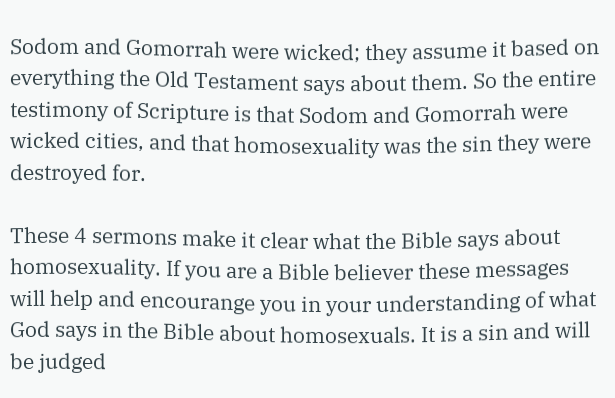Sodom and Gomorrah were wicked; they assume it based on everything the Old Testament says about them. So the entire testimony of Scripture is that Sodom and Gomorrah were wicked cities, and that homosexuality was the sin they were destroyed for.

These 4 sermons make it clear what the Bible says about homosexuality. If you are a Bible believer these messages will help and encourange you in your understanding of what God says in the Bible about homosexuals. It is a sin and will be judged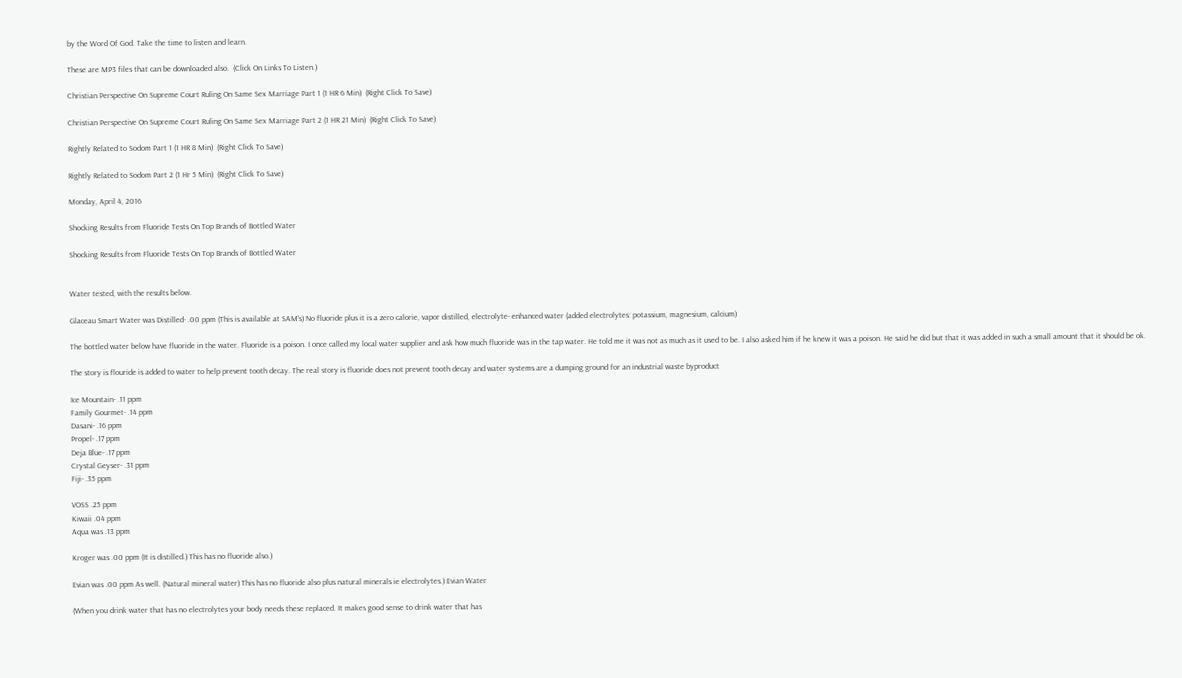by the Word Of God. Take the time to listen and learn.

These are MP3 files that can be downloaded also.  (Click On Links To Listen.)

Christian Perspective On Supreme Court Ruling On Same Sex Marriage Part 1 (1 HR 6 Min)  (Right Click To Save)

Christian Perspective On Supreme Court Ruling On Same Sex Marriage Part 2 (1 HR 21 Min)  (Right Click To Save)

Rightly Related to Sodom Part 1 (1 HR 8 Min)  (Right Click To Save)

Rightly Related to Sodom Part 2 (1 Hr 5 Min)  (Right Click To Save)

Monday, April 4, 2016

Shocking Results from Fluoride Tests On Top Brands of Bottled Water

Shocking Results from Fluoride Tests On Top Brands of Bottled Water


Water tested, with the results below.

Glaceau Smart Water was Distilled- .00 ppm (This is available at SAM's) No fluoride plus it is a zero calorie, vapor distilled, electrolyte- enhanced water (added electrolytes: potassium, magnesium, calcium)

The bottled water below have fluoride in the water. Fluoride is a poison. I once called my local water supplier and ask how much fluoride was in the tap water. He told me it was not as much as it used to be. I also asked him if he knew it was a poison. He said he did but that it was added in such a small amount that it should be ok.

The story is flouride is added to water to help prevent tooth decay. The real story is fluoride does not prevent tooth decay and water systems are a dumping ground for an industrial waste byproduct

Ice Mountain- .11 ppm
Family Gourmet- .14 ppm
Dasani- .16 ppm
Propel- .17 ppm
Deja Blue- .17 ppm
Crystal Geyser- .31 ppm
Fiji- .35 ppm

VOSS .25 ppm
Kiwaii .04 ppm
Aqua was .13 ppm

Kroger was .00 ppm (It is distilled.) This has no fluoride also.)

Evian was .00 ppm As well. (Natural mineral water) This has no fluoride also plus natural minerals ie electrolytes.) Evian Water

(When you drink water that has no electrolytes your body needs these replaced. It makes good sense to drink water that has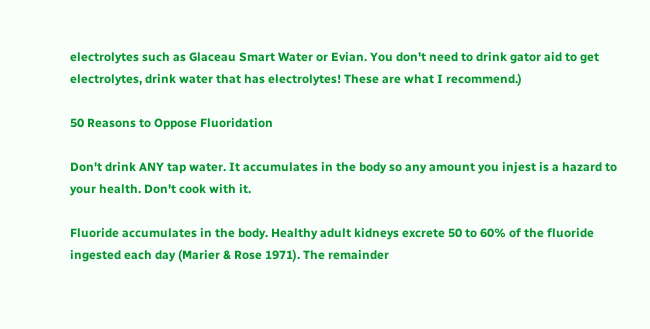electrolytes such as Glaceau Smart Water or Evian. You don't need to drink gator aid to get electrolytes, drink water that has electrolytes! These are what I recommend.)

50 Reasons to Oppose Fluoridation

Don't drink ANY tap water. It accumulates in the body so any amount you injest is a hazard to your health. Don't cook with it.

Fluoride accumulates in the body. Healthy adult kidneys excrete 50 to 60% of the fluoride ingested each day (Marier & Rose 1971). The remainder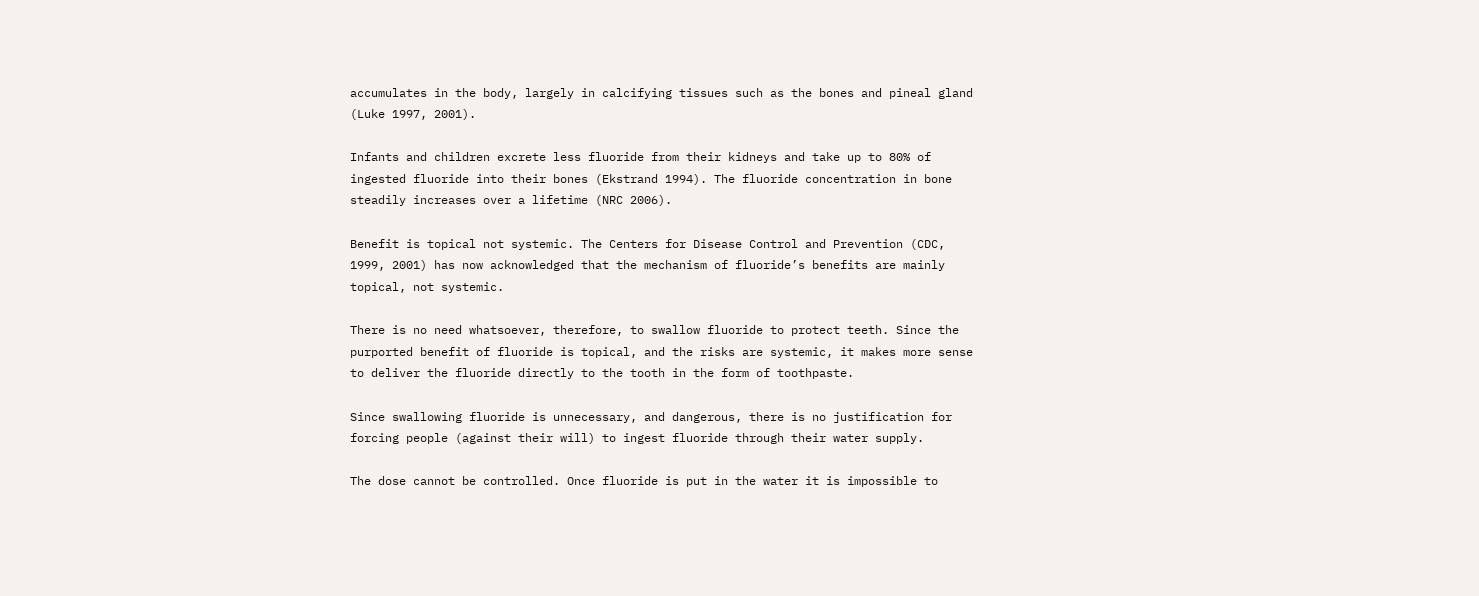accumulates in the body, largely in calcifying tissues such as the bones and pineal gland (Luke 1997, 2001).

Infants and children excrete less fluoride from their kidneys and take up to 80% of ingested fluoride into their bones (Ekstrand 1994). The fluoride concentration in bone steadily increases over a lifetime (NRC 2006).

Benefit is topical not systemic. The Centers for Disease Control and Prevention (CDC, 1999, 2001) has now acknowledged that the mechanism of fluoride’s benefits are mainly topical, not systemic.

There is no need whatsoever, therefore, to swallow fluoride to protect teeth. Since the purported benefit of fluoride is topical, and the risks are systemic, it makes more sense to deliver the fluoride directly to the tooth in the form of toothpaste.

Since swallowing fluoride is unnecessary, and dangerous, there is no justification for forcing people (against their will) to ingest fluoride through their water supply.

The dose cannot be controlled. Once fluoride is put in the water it is impossible to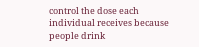control the dose each individual receives because people drink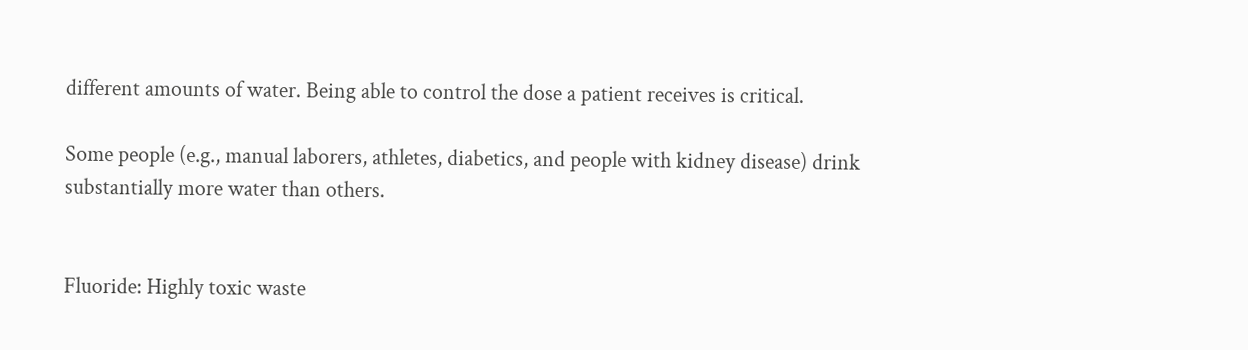different amounts of water. Being able to control the dose a patient receives is critical.

Some people (e.g., manual laborers, athletes, diabetics, and people with kidney disease) drink substantially more water than others.


Fluoride: Highly toxic waste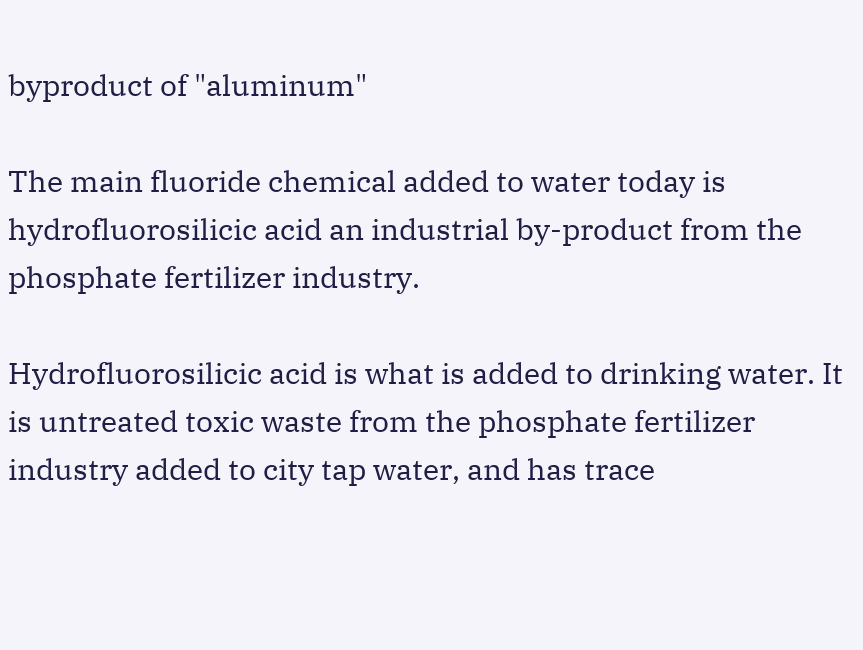byproduct of "aluminum"

The main fluoride chemical added to water today is hydrofluorosilicic acid an industrial by-product from the phosphate fertilizer industry.

Hydrofluorosilicic acid is what is added to drinking water. It is untreated toxic waste from the phosphate fertilizer industry added to city tap water, and has trace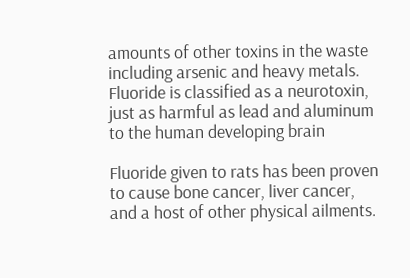amounts of other toxins in the waste including arsenic and heavy metals. Fluoride is classified as a neurotoxin, just as harmful as lead and aluminum to the human developing brain

Fluoride given to rats has been proven to cause bone cancer, liver cancer, and a host of other physical ailments.